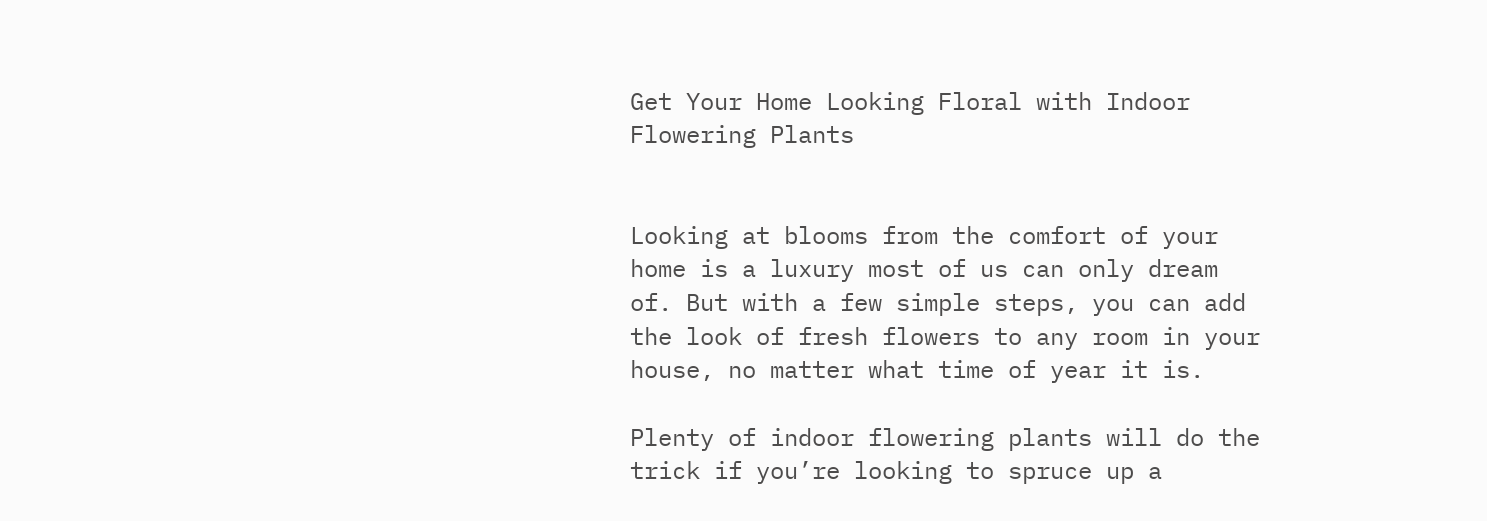Get Your Home Looking Floral with Indoor Flowering Plants


Looking at blooms from the comfort of your home is a luxury most of us can only dream of. But with a few simple steps, you can add the look of fresh flowers to any room in your house, no matter what time of year it is.

Plenty of indoor flowering plants will do the trick if you’re looking to spruce up a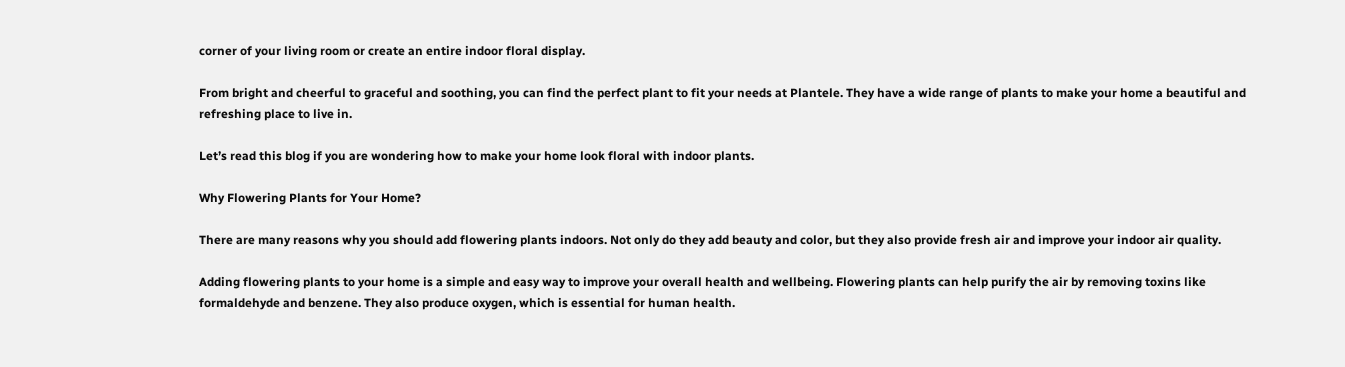corner of your living room or create an entire indoor floral display.

From bright and cheerful to graceful and soothing, you can find the perfect plant to fit your needs at Plantele. They have a wide range of plants to make your home a beautiful and refreshing place to live in.

Let’s read this blog if you are wondering how to make your home look floral with indoor plants.

Why Flowering Plants for Your Home?

There are many reasons why you should add flowering plants indoors. Not only do they add beauty and color, but they also provide fresh air and improve your indoor air quality.

Adding flowering plants to your home is a simple and easy way to improve your overall health and wellbeing. Flowering plants can help purify the air by removing toxins like formaldehyde and benzene. They also produce oxygen, which is essential for human health.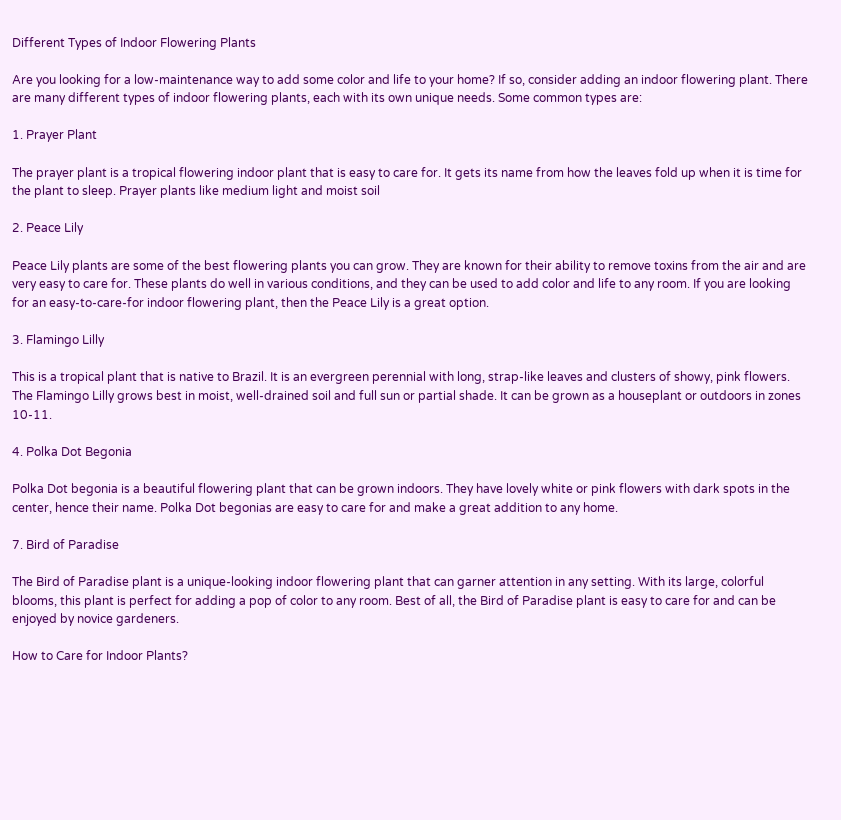Different Types of Indoor Flowering Plants

Are you looking for a low-maintenance way to add some color and life to your home? If so, consider adding an indoor flowering plant. There are many different types of indoor flowering plants, each with its own unique needs. Some common types are:

1. Prayer Plant

The prayer plant is a tropical flowering indoor plant that is easy to care for. It gets its name from how the leaves fold up when it is time for the plant to sleep. Prayer plants like medium light and moist soil

2. Peace Lily

Peace Lily plants are some of the best flowering plants you can grow. They are known for their ability to remove toxins from the air and are very easy to care for. These plants do well in various conditions, and they can be used to add color and life to any room. If you are looking for an easy-to-care-for indoor flowering plant, then the Peace Lily is a great option.

3. Flamingo Lilly

This is a tropical plant that is native to Brazil. It is an evergreen perennial with long, strap-like leaves and clusters of showy, pink flowers. The Flamingo Lilly grows best in moist, well-drained soil and full sun or partial shade. It can be grown as a houseplant or outdoors in zones 10-11.

4. Polka Dot Begonia

Polka Dot begonia is a beautiful flowering plant that can be grown indoors. They have lovely white or pink flowers with dark spots in the center, hence their name. Polka Dot begonias are easy to care for and make a great addition to any home.

7. Bird of Paradise

The Bird of Paradise plant is a unique-looking indoor flowering plant that can garner attention in any setting. With its large, colorful blooms, this plant is perfect for adding a pop of color to any room. Best of all, the Bird of Paradise plant is easy to care for and can be enjoyed by novice gardeners.

How to Care for Indoor Plants?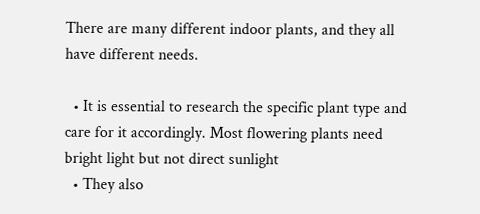There are many different indoor plants, and they all have different needs.

  • It is essential to research the specific plant type and care for it accordingly. Most flowering plants need bright light but not direct sunlight
  • They also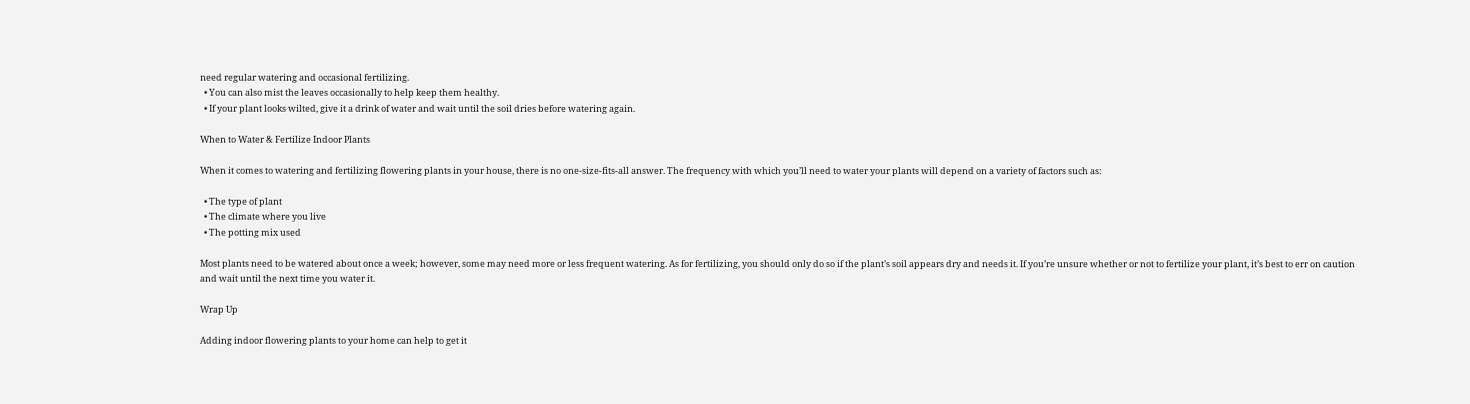need regular watering and occasional fertilizing.
  • You can also mist the leaves occasionally to help keep them healthy.
  • If your plant looks wilted, give it a drink of water and wait until the soil dries before watering again.

When to Water & Fertilize Indoor Plants

When it comes to watering and fertilizing flowering plants in your house, there is no one-size-fits-all answer. The frequency with which you’ll need to water your plants will depend on a variety of factors such as:

  • The type of plant
  • The climate where you live
  • The potting mix used

Most plants need to be watered about once a week; however, some may need more or less frequent watering. As for fertilizing, you should only do so if the plant’s soil appears dry and needs it. If you’re unsure whether or not to fertilize your plant, it’s best to err on caution and wait until the next time you water it.

Wrap Up

Adding indoor flowering plants to your home can help to get it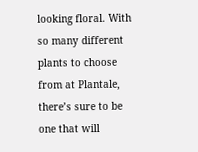looking floral. With so many different plants to choose from at Plantale, there’s sure to be one that will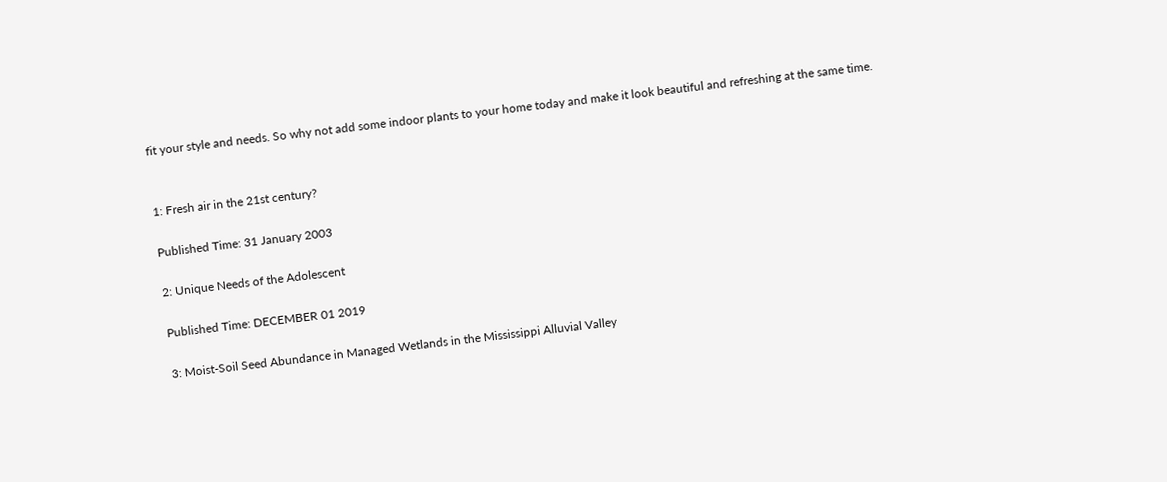fit your style and needs. So why not add some indoor plants to your home today and make it look beautiful and refreshing at the same time.


1: Fresh air in the 21st century?

Published Time: 31 January 2003

2: Unique Needs of the Adolescent

Published Time: DECEMBER 01 2019

3: Moist-Soil Seed Abundance in Managed Wetlands in the Mississippi Alluvial Valley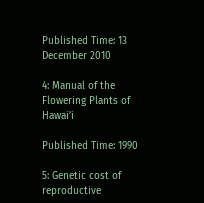Published Time: 13 December 2010

4: Manual of the Flowering Plants of Hawai’i

Published Time: 1990

5: Genetic cost of reproductive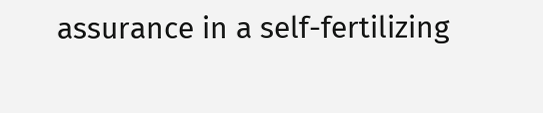assurance in a self-fertilizing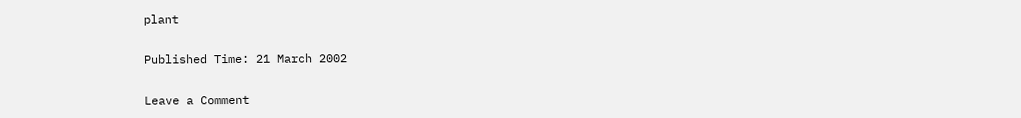plant

Published Time: 21 March 2002

Leave a Comment